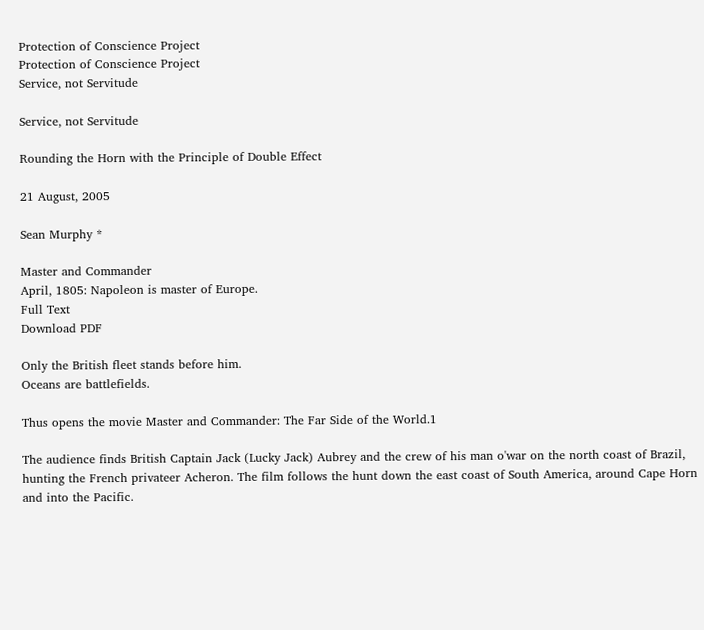Protection of Conscience Project
Protection of Conscience Project
Service, not Servitude

Service, not Servitude

Rounding the Horn with the Principle of Double Effect

21 August, 2005

Sean Murphy *

Master and Commander
April, 1805: Napoleon is master of Europe.
Full Text
Download PDF

Only the British fleet stands before him.
Oceans are battlefields.

Thus opens the movie Master and Commander: The Far Side of the World.1

The audience finds British Captain Jack (Lucky Jack) Aubrey and the crew of his man o'war on the north coast of Brazil, hunting the French privateer Acheron. The film follows the hunt down the east coast of South America, around Cape Horn and into the Pacific.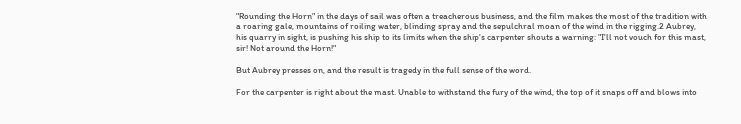"Rounding the Horn" in the days of sail was often a treacherous business, and the film makes the most of the tradition with a roaring gale, mountains of roiling water, blinding spray and the sepulchral moan of the wind in the rigging.2 Aubrey, his quarry in sight, is pushing his ship to its limits when the ship's carpenter shouts a warning: "I'll not vouch for this mast, sir! Not around the Horn!"

But Aubrey presses on, and the result is tragedy in the full sense of the word.

For the carpenter is right about the mast. Unable to withstand the fury of the wind, the top of it snaps off and blows into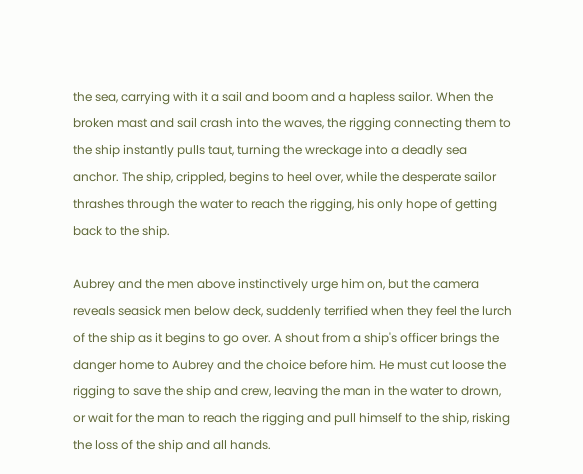the sea, carrying with it a sail and boom and a hapless sailor. When the broken mast and sail crash into the waves, the rigging connecting them to the ship instantly pulls taut, turning the wreckage into a deadly sea anchor. The ship, crippled, begins to heel over, while the desperate sailor thrashes through the water to reach the rigging, his only hope of getting back to the ship.

Aubrey and the men above instinctively urge him on, but the camera reveals seasick men below deck, suddenly terrified when they feel the lurch of the ship as it begins to go over. A shout from a ship's officer brings the danger home to Aubrey and the choice before him. He must cut loose the rigging to save the ship and crew, leaving the man in the water to drown, or wait for the man to reach the rigging and pull himself to the ship, risking the loss of the ship and all hands.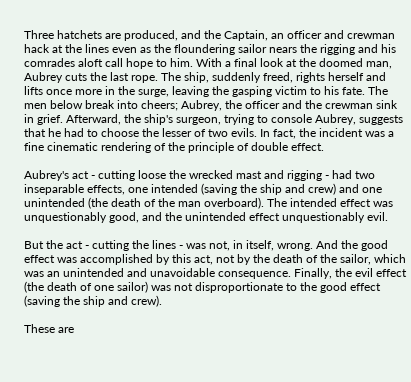Three hatchets are produced, and the Captain, an officer and crewman hack at the lines even as the floundering sailor nears the rigging and his comrades aloft call hope to him. With a final look at the doomed man, Aubrey cuts the last rope. The ship, suddenly freed, rights herself and lifts once more in the surge, leaving the gasping victim to his fate. The men below break into cheers; Aubrey, the officer and the crewman sink in grief. Afterward, the ship's surgeon, trying to console Aubrey, suggests that he had to choose the lesser of two evils. In fact, the incident was a fine cinematic rendering of the principle of double effect.

Aubrey's act - cutting loose the wrecked mast and rigging - had two inseparable effects, one intended (saving the ship and crew) and one unintended (the death of the man overboard). The intended effect was unquestionably good, and the unintended effect unquestionably evil.

But the act - cutting the lines - was not, in itself, wrong. And the good effect was accomplished by this act, not by the death of the sailor, which was an unintended and unavoidable consequence. Finally, the evil effect (the death of one sailor) was not disproportionate to the good effect (saving the ship and crew).

These are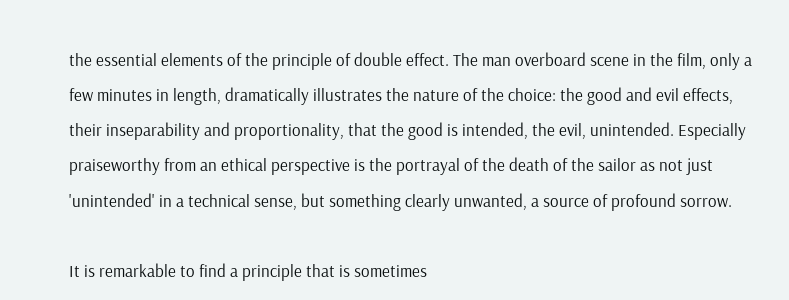the essential elements of the principle of double effect. The man overboard scene in the film, only a few minutes in length, dramatically illustrates the nature of the choice: the good and evil effects, their inseparability and proportionality, that the good is intended, the evil, unintended. Especially praiseworthy from an ethical perspective is the portrayal of the death of the sailor as not just 'unintended' in a technical sense, but something clearly unwanted, a source of profound sorrow.

It is remarkable to find a principle that is sometimes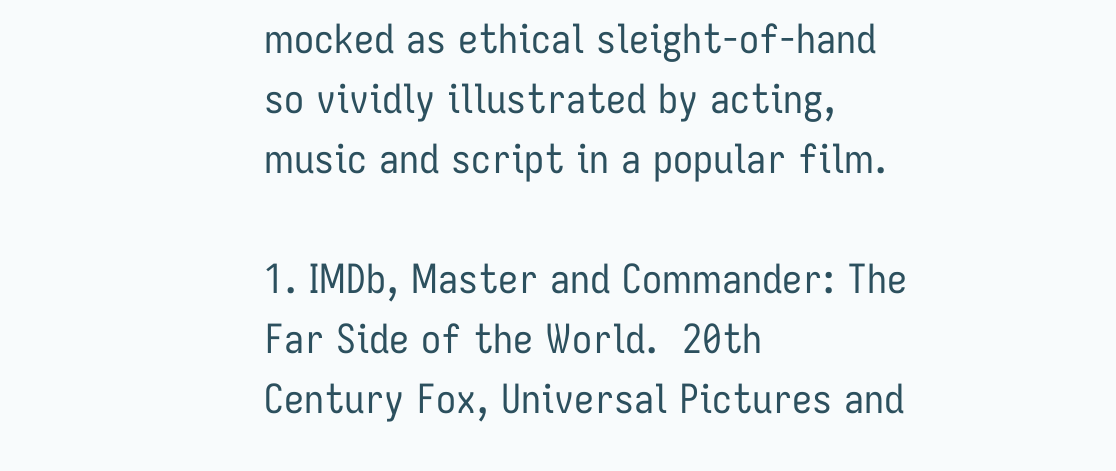mocked as ethical sleight-of-hand so vividly illustrated by acting, music and script in a popular film.

1. IMDb, Master and Commander: The Far Side of the World.  20th Century Fox, Universal Pictures and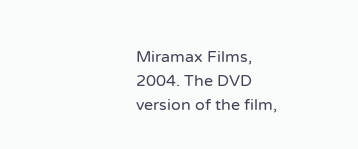Miramax Films, 2004. The DVD version of the film,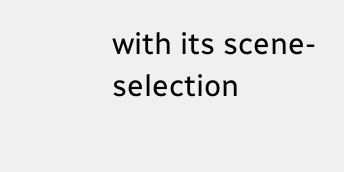with its scene-selection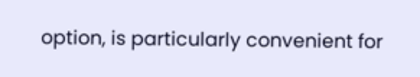option, is particularly convenient for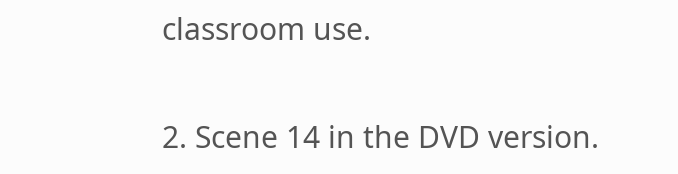classroom use.

2. Scene 14 in the DVD version.